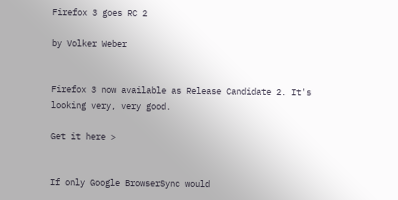Firefox 3 goes RC 2

by Volker Weber


Firefox 3 now available as Release Candidate 2. It's looking very, very good.

Get it here >


If only Google BrowserSync would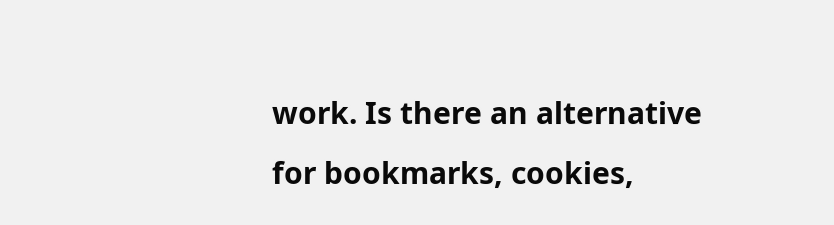work. Is there an alternative for bookmarks, cookies,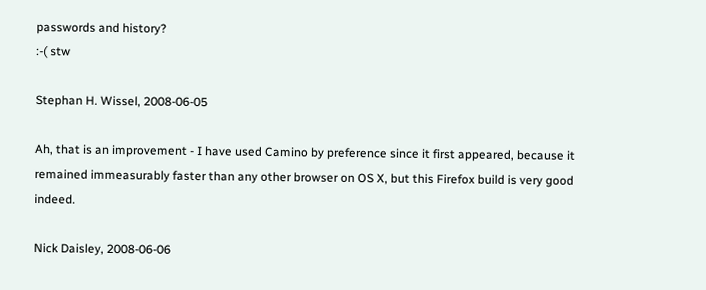passwords and history?
:-( stw

Stephan H. Wissel, 2008-06-05

Ah, that is an improvement - I have used Camino by preference since it first appeared, because it remained immeasurably faster than any other browser on OS X, but this Firefox build is very good indeed.

Nick Daisley, 2008-06-06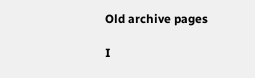Old archive pages

I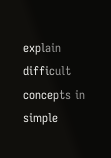explain difficult concepts in simple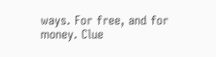ways. For free, and for money. Clue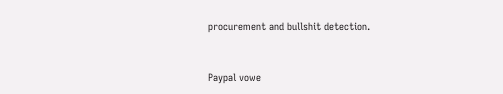procurement and bullshit detection.


Paypal vowe